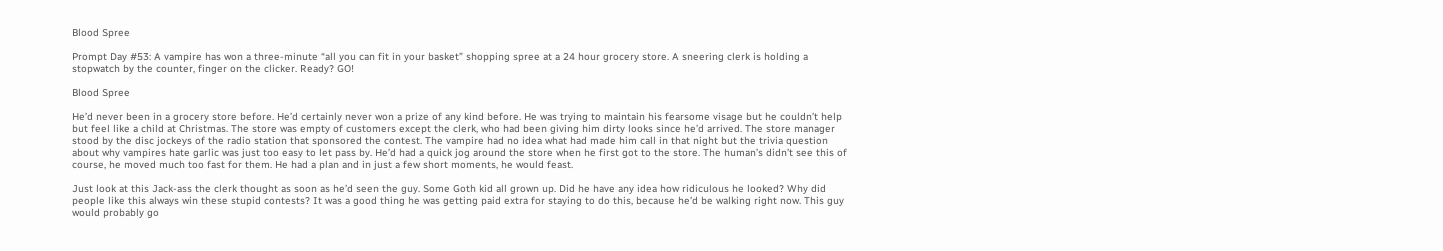Blood Spree

Prompt Day #53: A vampire has won a three-minute “all you can fit in your basket” shopping spree at a 24 hour grocery store. A sneering clerk is holding a stopwatch by the counter, finger on the clicker. Ready? GO!

Blood Spree

He’d never been in a grocery store before. He’d certainly never won a prize of any kind before. He was trying to maintain his fearsome visage but he couldn’t help but feel like a child at Christmas. The store was empty of customers except the clerk, who had been giving him dirty looks since he’d arrived. The store manager stood by the disc jockeys of the radio station that sponsored the contest. The vampire had no idea what had made him call in that night but the trivia question about why vampires hate garlic was just too easy to let pass by. He’d had a quick jog around the store when he first got to the store. The human’s didn’t see this of course, he moved much too fast for them. He had a plan and in just a few short moments, he would feast.

Just look at this Jack-ass the clerk thought as soon as he’d seen the guy. Some Goth kid all grown up. Did he have any idea how ridiculous he looked? Why did people like this always win these stupid contests? It was a good thing he was getting paid extra for staying to do this, because he’d be walking right now. This guy would probably go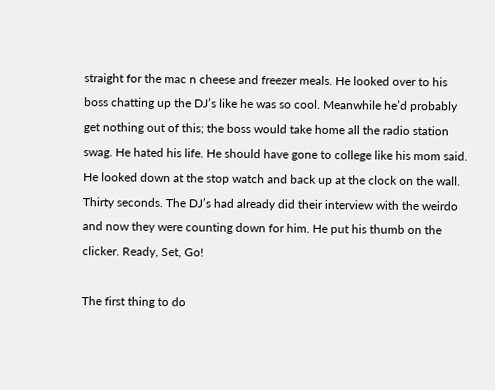straight for the mac n cheese and freezer meals. He looked over to his boss chatting up the DJ’s like he was so cool. Meanwhile he’d probably get nothing out of this; the boss would take home all the radio station swag. He hated his life. He should have gone to college like his mom said. He looked down at the stop watch and back up at the clock on the wall. Thirty seconds. The DJ’s had already did their interview with the weirdo and now they were counting down for him. He put his thumb on the clicker. Ready, Set, Go!

The first thing to do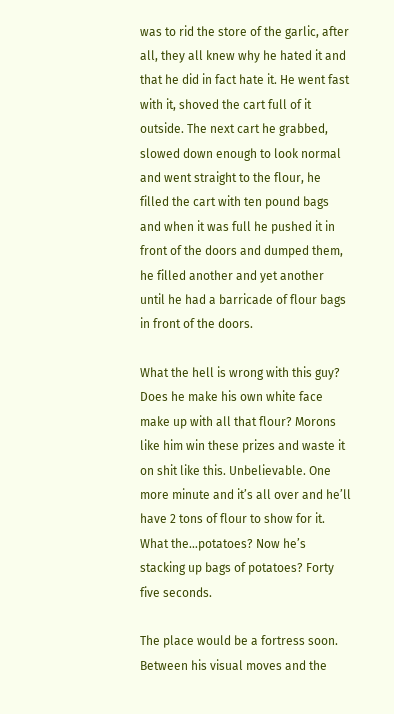was to rid the store of the garlic, after all, they all knew why he hated it and that he did in fact hate it. He went fast with it, shoved the cart full of it outside. The next cart he grabbed, slowed down enough to look normal and went straight to the flour, he filled the cart with ten pound bags and when it was full he pushed it in front of the doors and dumped them, he filled another and yet another until he had a barricade of flour bags in front of the doors.

What the hell is wrong with this guy? Does he make his own white face make up with all that flour? Morons like him win these prizes and waste it on shit like this. Unbelievable. One more minute and it’s all over and he’ll have 2 tons of flour to show for it. What the…potatoes? Now he’s stacking up bags of potatoes? Forty five seconds.

The place would be a fortress soon. Between his visual moves and the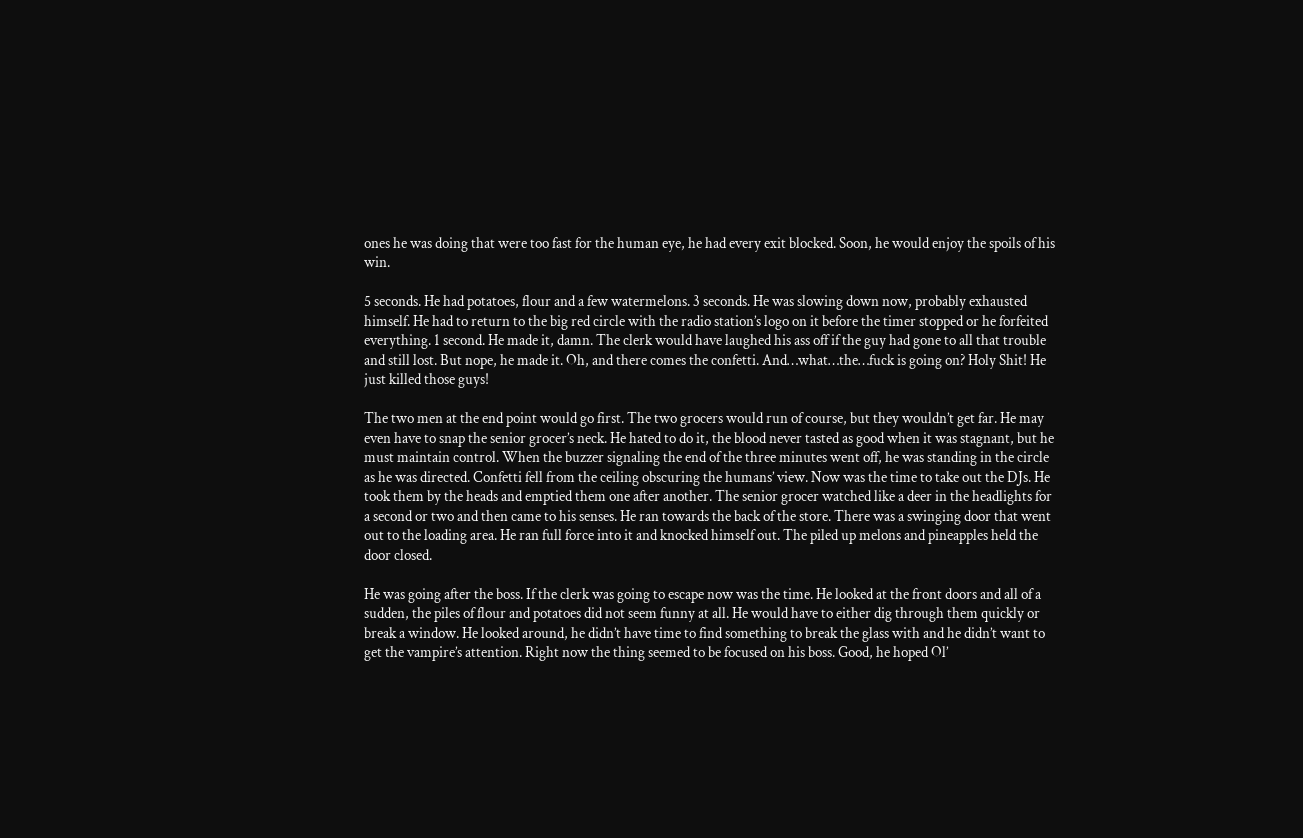ones he was doing that were too fast for the human eye, he had every exit blocked. Soon, he would enjoy the spoils of his win.

5 seconds. He had potatoes, flour and a few watermelons. 3 seconds. He was slowing down now, probably exhausted himself. He had to return to the big red circle with the radio station’s logo on it before the timer stopped or he forfeited everything. 1 second. He made it, damn. The clerk would have laughed his ass off if the guy had gone to all that trouble and still lost. But nope, he made it. Oh, and there comes the confetti. And…what…the…fuck is going on? Holy Shit! He just killed those guys!

The two men at the end point would go first. The two grocers would run of course, but they wouldn’t get far. He may even have to snap the senior grocer’s neck. He hated to do it, the blood never tasted as good when it was stagnant, but he must maintain control. When the buzzer signaling the end of the three minutes went off, he was standing in the circle as he was directed. Confetti fell from the ceiling obscuring the humans’ view. Now was the time to take out the DJs. He took them by the heads and emptied them one after another. The senior grocer watched like a deer in the headlights for a second or two and then came to his senses. He ran towards the back of the store. There was a swinging door that went out to the loading area. He ran full force into it and knocked himself out. The piled up melons and pineapples held the door closed.

He was going after the boss. If the clerk was going to escape now was the time. He looked at the front doors and all of a sudden, the piles of flour and potatoes did not seem funny at all. He would have to either dig through them quickly or break a window. He looked around, he didn’t have time to find something to break the glass with and he didn’t want to get the vampire’s attention. Right now the thing seemed to be focused on his boss. Good, he hoped Ol’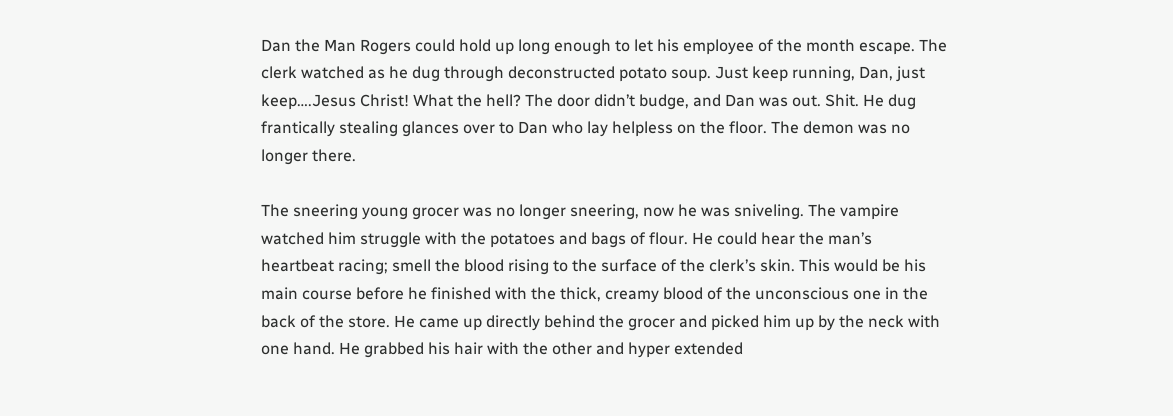Dan the Man Rogers could hold up long enough to let his employee of the month escape. The clerk watched as he dug through deconstructed potato soup. Just keep running, Dan, just keep….Jesus Christ! What the hell? The door didn’t budge, and Dan was out. Shit. He dug frantically stealing glances over to Dan who lay helpless on the floor. The demon was no longer there.

The sneering young grocer was no longer sneering, now he was sniveling. The vampire watched him struggle with the potatoes and bags of flour. He could hear the man’s heartbeat racing; smell the blood rising to the surface of the clerk’s skin. This would be his main course before he finished with the thick, creamy blood of the unconscious one in the back of the store. He came up directly behind the grocer and picked him up by the neck with one hand. He grabbed his hair with the other and hyper extended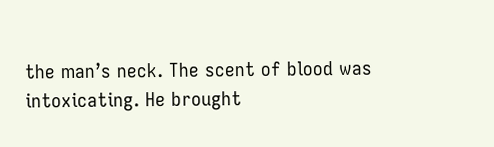the man’s neck. The scent of blood was intoxicating. He brought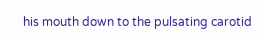his mouth down to the pulsating carotid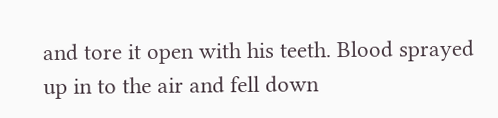and tore it open with his teeth. Blood sprayed up in to the air and fell down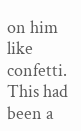on him like confetti. This had been a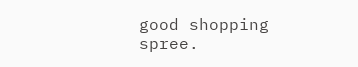good shopping spree.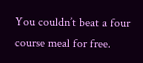You couldn’t beat a four course meal for free.